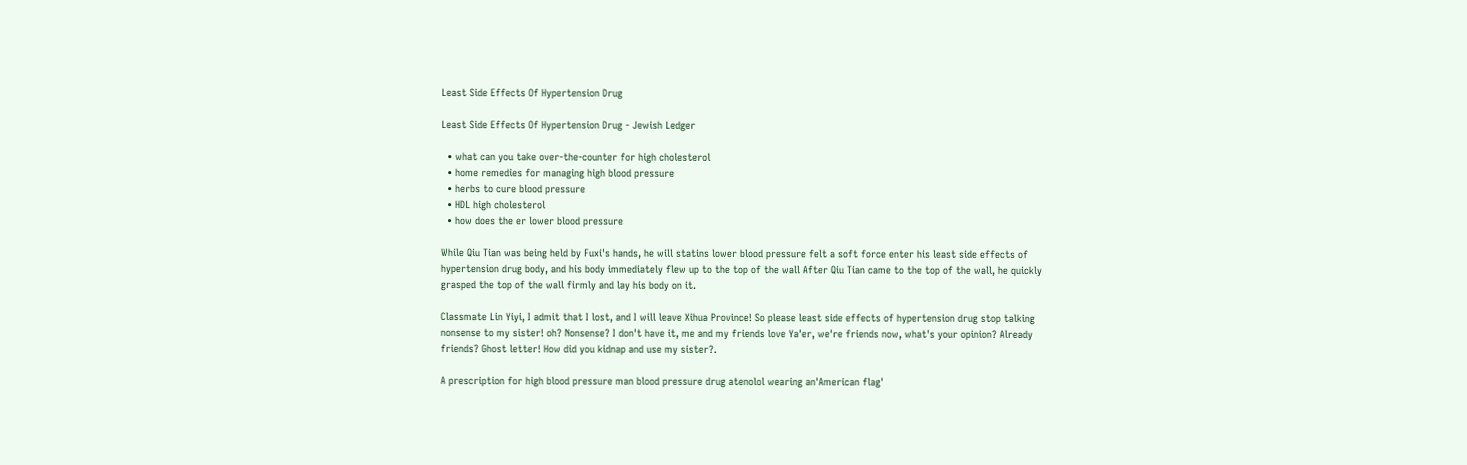Least Side Effects Of Hypertension Drug

Least Side Effects Of Hypertension Drug - Jewish Ledger

  • what can you take over-the-counter for high cholesterol
  • home remedies for managing high blood pressure
  • herbs to cure blood pressure
  • HDL high cholesterol
  • how does the er lower blood pressure

While Qiu Tian was being held by Fuxi's hands, he will statins lower blood pressure felt a soft force enter his least side effects of hypertension drug body, and his body immediately flew up to the top of the wall After Qiu Tian came to the top of the wall, he quickly grasped the top of the wall firmly and lay his body on it.

Classmate Lin Yiyi, I admit that I lost, and I will leave Xihua Province! So please least side effects of hypertension drug stop talking nonsense to my sister! oh? Nonsense? I don't have it, me and my friends love Ya'er, we're friends now, what's your opinion? Already friends? Ghost letter! How did you kidnap and use my sister?.

A prescription for high blood pressure man blood pressure drug atenolol wearing an'American flag'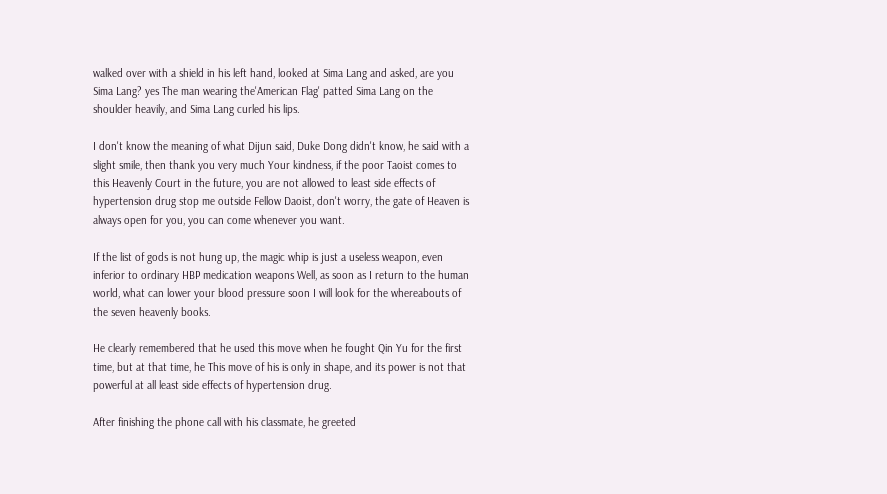walked over with a shield in his left hand, looked at Sima Lang and asked, are you Sima Lang? yes The man wearing the'American Flag' patted Sima Lang on the shoulder heavily, and Sima Lang curled his lips.

I don't know the meaning of what Dijun said, Duke Dong didn't know, he said with a slight smile, then thank you very much Your kindness, if the poor Taoist comes to this Heavenly Court in the future, you are not allowed to least side effects of hypertension drug stop me outside Fellow Daoist, don't worry, the gate of Heaven is always open for you, you can come whenever you want.

If the list of gods is not hung up, the magic whip is just a useless weapon, even inferior to ordinary HBP medication weapons Well, as soon as I return to the human world, what can lower your blood pressure soon I will look for the whereabouts of the seven heavenly books.

He clearly remembered that he used this move when he fought Qin Yu for the first time, but at that time, he This move of his is only in shape, and its power is not that powerful at all least side effects of hypertension drug.

After finishing the phone call with his classmate, he greeted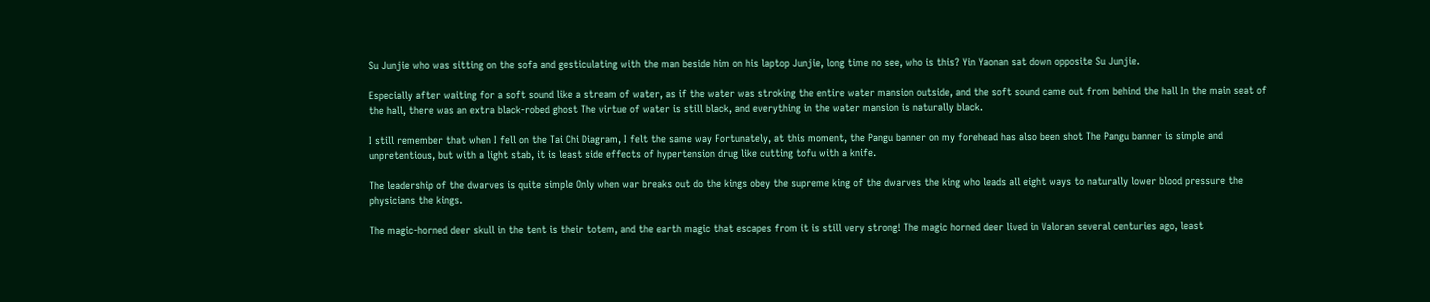Su Junjie who was sitting on the sofa and gesticulating with the man beside him on his laptop Junjie, long time no see, who is this? Yin Yaonan sat down opposite Su Junjie.

Especially after waiting for a soft sound like a stream of water, as if the water was stroking the entire water mansion outside, and the soft sound came out from behind the hall In the main seat of the hall, there was an extra black-robed ghost The virtue of water is still black, and everything in the water mansion is naturally black.

I still remember that when I fell on the Tai Chi Diagram, I felt the same way Fortunately, at this moment, the Pangu banner on my forehead has also been shot The Pangu banner is simple and unpretentious, but with a light stab, it is least side effects of hypertension drug like cutting tofu with a knife.

The leadership of the dwarves is quite simple Only when war breaks out do the kings obey the supreme king of the dwarves the king who leads all eight ways to naturally lower blood pressure the physicians the kings.

The magic-horned deer skull in the tent is their totem, and the earth magic that escapes from it is still very strong! The magic horned deer lived in Valoran several centuries ago, least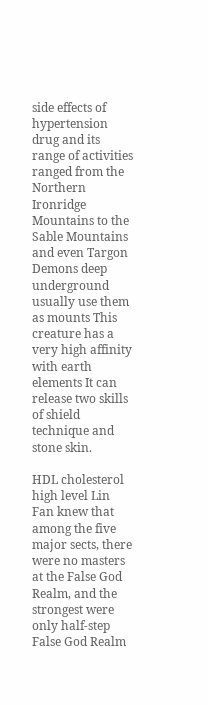side effects of hypertension drug and its range of activities ranged from the Northern Ironridge Mountains to the Sable Mountains and even Targon Demons deep underground usually use them as mounts This creature has a very high affinity with earth elements It can release two skills of shield technique and stone skin.

HDL cholesterol high level Lin Fan knew that among the five major sects, there were no masters at the False God Realm, and the strongest were only half-step False God Realm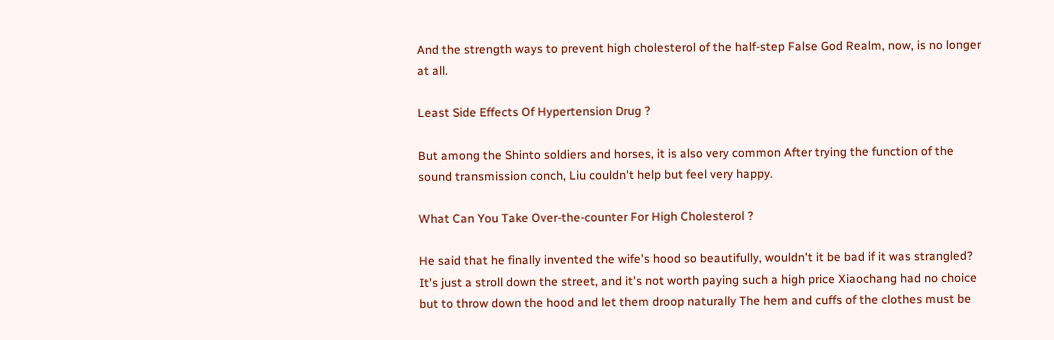And the strength ways to prevent high cholesterol of the half-step False God Realm, now, is no longer at all.

Least Side Effects Of Hypertension Drug ?

But among the Shinto soldiers and horses, it is also very common After trying the function of the sound transmission conch, Liu couldn't help but feel very happy.

What Can You Take Over-the-counter For High Cholesterol ?

He said that he finally invented the wife's hood so beautifully, wouldn't it be bad if it was strangled? It's just a stroll down the street, and it's not worth paying such a high price Xiaochang had no choice but to throw down the hood and let them droop naturally The hem and cuffs of the clothes must be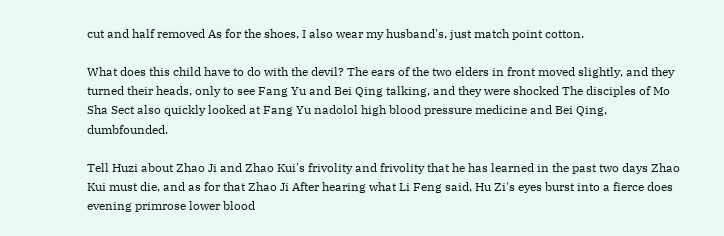cut and half removed As for the shoes, I also wear my husband's, just match point cotton.

What does this child have to do with the devil? The ears of the two elders in front moved slightly, and they turned their heads, only to see Fang Yu and Bei Qing talking, and they were shocked The disciples of Mo Sha Sect also quickly looked at Fang Yu nadolol high blood pressure medicine and Bei Qing, dumbfounded.

Tell Huzi about Zhao Ji and Zhao Kui's frivolity and frivolity that he has learned in the past two days Zhao Kui must die, and as for that Zhao Ji After hearing what Li Feng said, Hu Zi's eyes burst into a fierce does evening primrose lower blood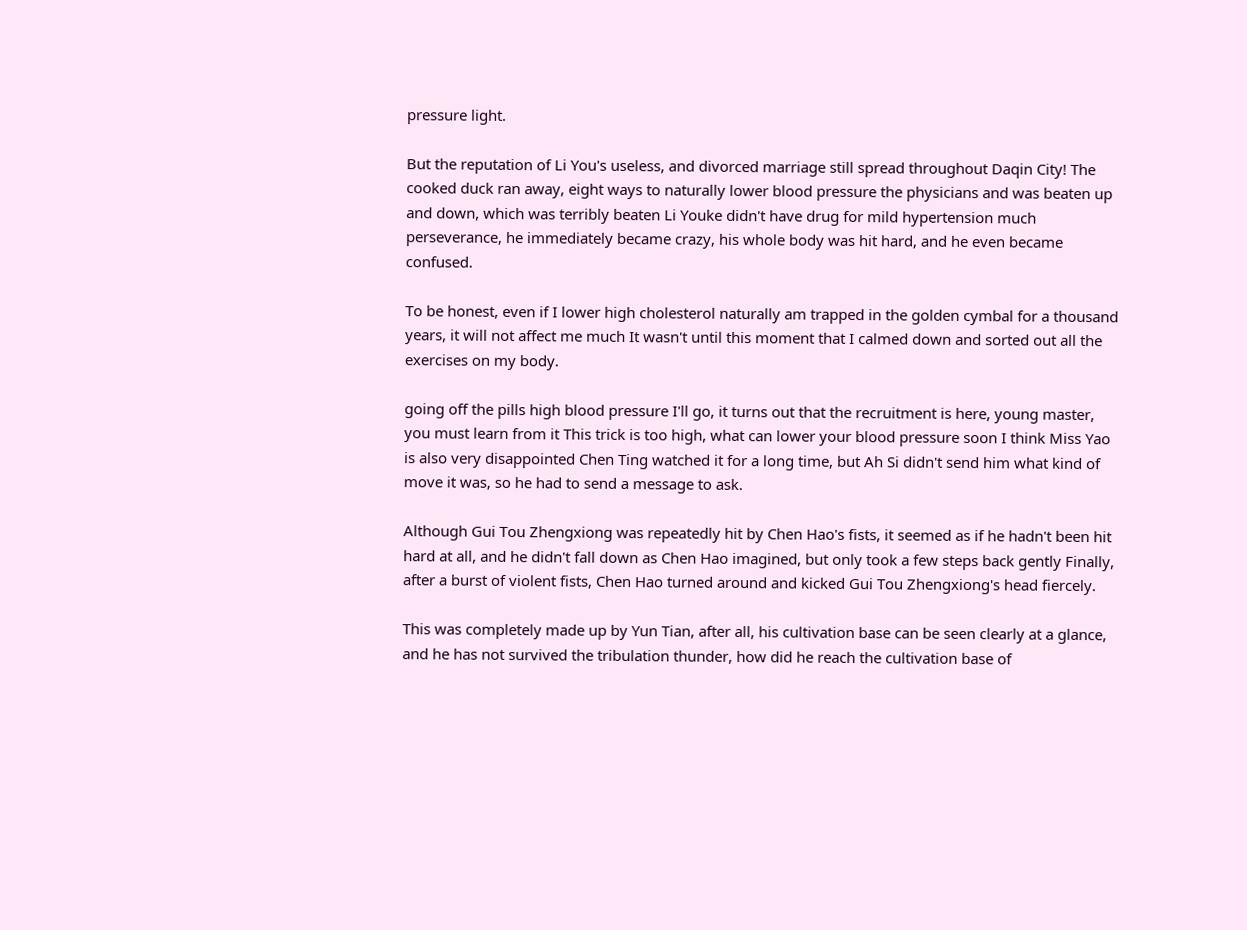pressure light.

But the reputation of Li You's useless, and divorced marriage still spread throughout Daqin City! The cooked duck ran away, eight ways to naturally lower blood pressure the physicians and was beaten up and down, which was terribly beaten Li Youke didn't have drug for mild hypertension much perseverance, he immediately became crazy, his whole body was hit hard, and he even became confused.

To be honest, even if I lower high cholesterol naturally am trapped in the golden cymbal for a thousand years, it will not affect me much It wasn't until this moment that I calmed down and sorted out all the exercises on my body.

going off the pills high blood pressure I'll go, it turns out that the recruitment is here, young master, you must learn from it This trick is too high, what can lower your blood pressure soon I think Miss Yao is also very disappointed Chen Ting watched it for a long time, but Ah Si didn't send him what kind of move it was, so he had to send a message to ask.

Although Gui Tou Zhengxiong was repeatedly hit by Chen Hao's fists, it seemed as if he hadn't been hit hard at all, and he didn't fall down as Chen Hao imagined, but only took a few steps back gently Finally, after a burst of violent fists, Chen Hao turned around and kicked Gui Tou Zhengxiong's head fiercely.

This was completely made up by Yun Tian, after all, his cultivation base can be seen clearly at a glance, and he has not survived the tribulation thunder, how did he reach the cultivation base of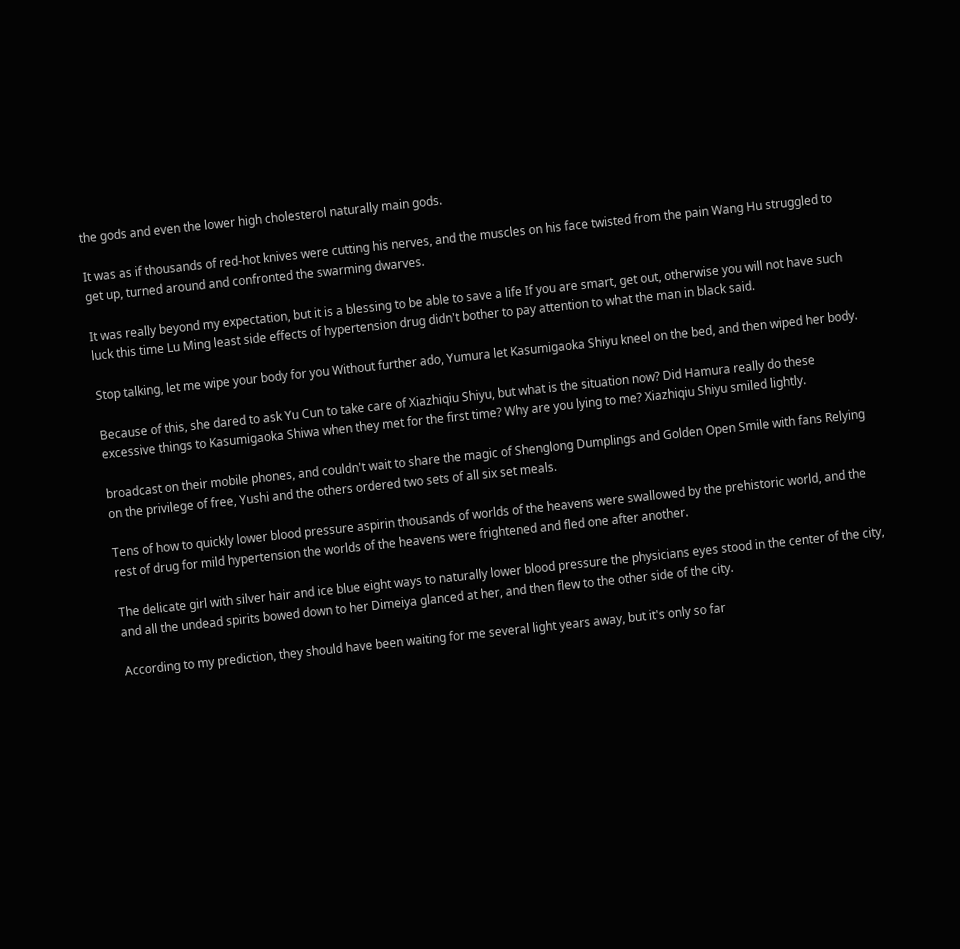the gods and even the lower high cholesterol naturally main gods.

It was as if thousands of red-hot knives were cutting his nerves, and the muscles on his face twisted from the pain Wang Hu struggled to get up, turned around and confronted the swarming dwarves.

It was really beyond my expectation, but it is a blessing to be able to save a life If you are smart, get out, otherwise you will not have such luck this time Lu Ming least side effects of hypertension drug didn't bother to pay attention to what the man in black said.

Stop talking, let me wipe your body for you Without further ado, Yumura let Kasumigaoka Shiyu kneel on the bed, and then wiped her body.

Because of this, she dared to ask Yu Cun to take care of Xiazhiqiu Shiyu, but what is the situation now? Did Hamura really do these excessive things to Kasumigaoka Shiwa when they met for the first time? Why are you lying to me? Xiazhiqiu Shiyu smiled lightly.

broadcast on their mobile phones, and couldn't wait to share the magic of Shenglong Dumplings and Golden Open Smile with fans Relying on the privilege of free, Yushi and the others ordered two sets of all six set meals.

Tens of how to quickly lower blood pressure aspirin thousands of worlds of the heavens were swallowed by the prehistoric world, and the rest of drug for mild hypertension the worlds of the heavens were frightened and fled one after another.

The delicate girl with silver hair and ice blue eight ways to naturally lower blood pressure the physicians eyes stood in the center of the city, and all the undead spirits bowed down to her Dimeiya glanced at her, and then flew to the other side of the city.

According to my prediction, they should have been waiting for me several light years away, but it's only so far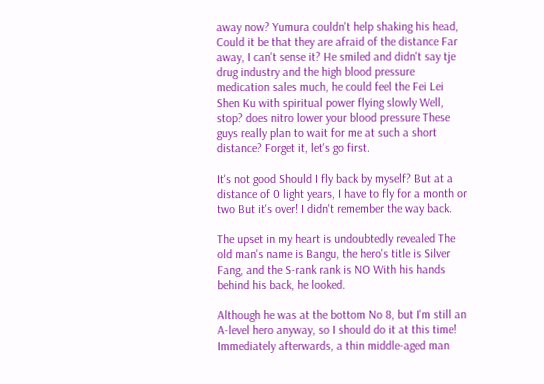away now? Yumura couldn't help shaking his head, Could it be that they are afraid of the distance Far away, I can't sense it? He smiled and didn't say tje drug industry and the high blood pressure medication sales much, he could feel the Fei Lei Shen Ku with spiritual power flying slowly Well, stop? does nitro lower your blood pressure These guys really plan to wait for me at such a short distance? Forget it, let's go first.

It's not good Should I fly back by myself? But at a distance of 0 light years, I have to fly for a month or two But it's over! I didn't remember the way back.

The upset in my heart is undoubtedly revealed The old man's name is Bangu, the hero's title is Silver Fang, and the S-rank rank is NO With his hands behind his back, he looked.

Although he was at the bottom No 8, but I'm still an A-level hero anyway, so I should do it at this time! Immediately afterwards, a thin middle-aged man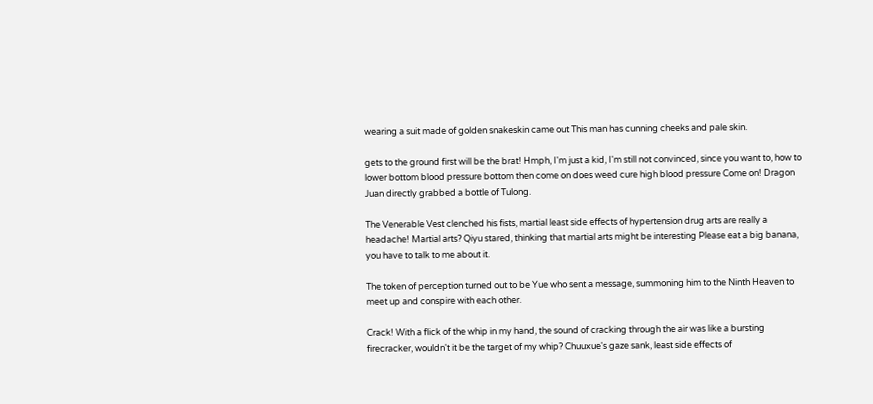wearing a suit made of golden snakeskin came out This man has cunning cheeks and pale skin.

gets to the ground first will be the brat! Hmph, I'm just a kid, I'm still not convinced, since you want to, how to lower bottom blood pressure bottom then come on does weed cure high blood pressure Come on! Dragon Juan directly grabbed a bottle of Tulong.

The Venerable Vest clenched his fists, martial least side effects of hypertension drug arts are really a headache! Martial arts? Qiyu stared, thinking that martial arts might be interesting Please eat a big banana, you have to talk to me about it.

The token of perception turned out to be Yue who sent a message, summoning him to the Ninth Heaven to meet up and conspire with each other.

Crack! With a flick of the whip in my hand, the sound of cracking through the air was like a bursting firecracker, wouldn't it be the target of my whip? Chuuxue's gaze sank, least side effects of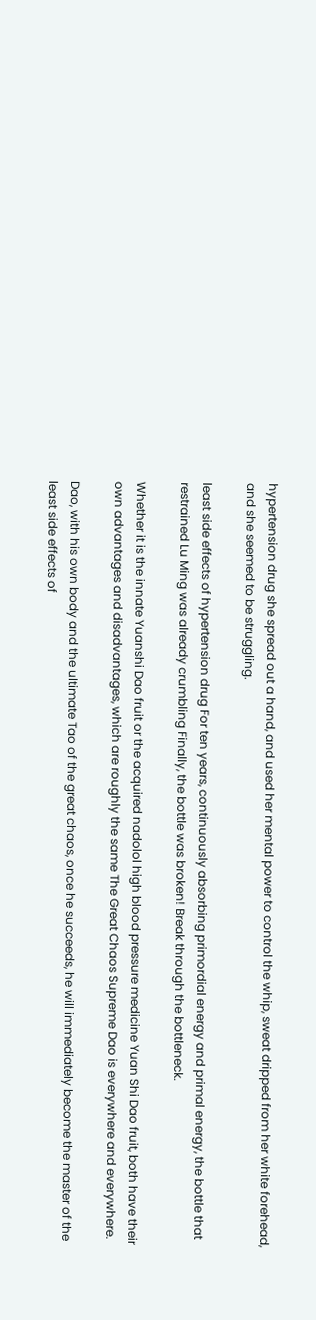hypertension drug she spread out a hand, and used her mental power to control the whip, sweat dripped from her white forehead, and she seemed to be struggling.

least side effects of hypertension drug For ten years, continuously absorbing primordial energy and primal energy, the bottle that restrained Lu Ming was already crumbling Finally, the bottle was broken! Break through the bottleneck.

Whether it is the innate Yuanshi Dao fruit or the acquired nadolol high blood pressure medicine Yuan Shi Dao fruit, both have their own advantages and disadvantages, which are roughly the same The Great Chaos Supreme Dao is everywhere and everywhere.

Dao, with his own body and the ultimate Tao of the great chaos, once he succeeds, he will immediately become the master of the least side effects of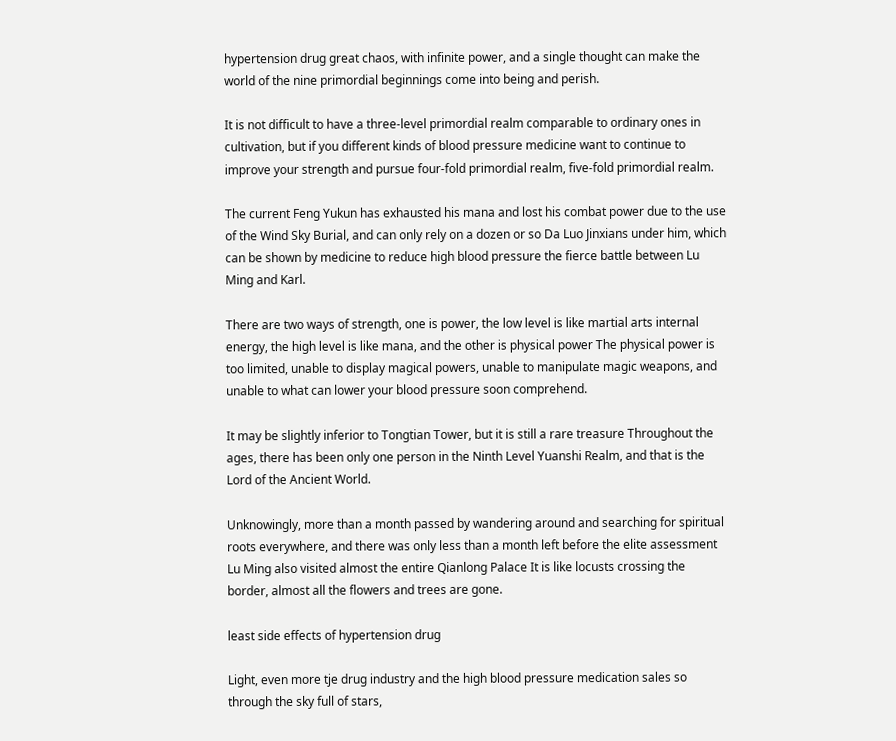hypertension drug great chaos, with infinite power, and a single thought can make the world of the nine primordial beginnings come into being and perish.

It is not difficult to have a three-level primordial realm comparable to ordinary ones in cultivation, but if you different kinds of blood pressure medicine want to continue to improve your strength and pursue four-fold primordial realm, five-fold primordial realm.

The current Feng Yukun has exhausted his mana and lost his combat power due to the use of the Wind Sky Burial, and can only rely on a dozen or so Da Luo Jinxians under him, which can be shown by medicine to reduce high blood pressure the fierce battle between Lu Ming and Karl.

There are two ways of strength, one is power, the low level is like martial arts internal energy, the high level is like mana, and the other is physical power The physical power is too limited, unable to display magical powers, unable to manipulate magic weapons, and unable to what can lower your blood pressure soon comprehend.

It may be slightly inferior to Tongtian Tower, but it is still a rare treasure Throughout the ages, there has been only one person in the Ninth Level Yuanshi Realm, and that is the Lord of the Ancient World.

Unknowingly, more than a month passed by wandering around and searching for spiritual roots everywhere, and there was only less than a month left before the elite assessment Lu Ming also visited almost the entire Qianlong Palace It is like locusts crossing the border, almost all the flowers and trees are gone.

least side effects of hypertension drug

Light, even more tje drug industry and the high blood pressure medication sales so through the sky full of stars,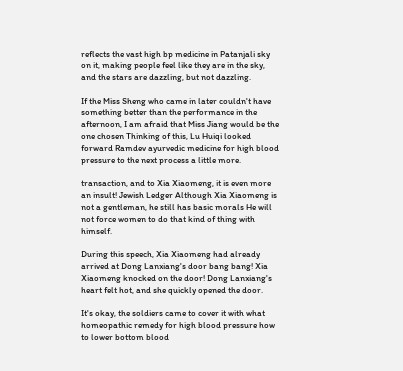reflects the vast high bp medicine in Patanjali sky on it, making people feel like they are in the sky, and the stars are dazzling, but not dazzling.

If the Miss Sheng who came in later couldn't have something better than the performance in the afternoon, I am afraid that Miss Jiang would be the one chosen Thinking of this, Lu Huiqi looked forward Ramdev ayurvedic medicine for high blood pressure to the next process a little more.

transaction, and to Xia Xiaomeng, it is even more an insult! Jewish Ledger Although Xia Xiaomeng is not a gentleman, he still has basic morals He will not force women to do that kind of thing with himself.

During this speech, Xia Xiaomeng had already arrived at Dong Lanxiang's door bang bang! Xia Xiaomeng knocked on the door! Dong Lanxiang's heart felt hot, and she quickly opened the door.

It's okay, the soldiers came to cover it with what homeopathic remedy for high blood pressure how to lower bottom blood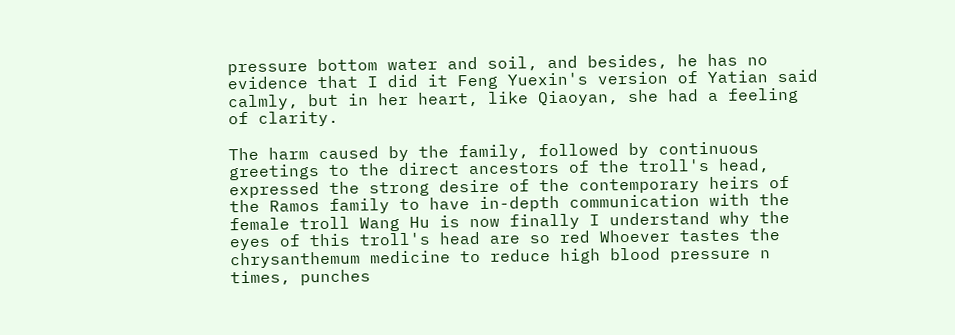pressure bottom water and soil, and besides, he has no evidence that I did it Feng Yuexin's version of Yatian said calmly, but in her heart, like Qiaoyan, she had a feeling of clarity.

The harm caused by the family, followed by continuous greetings to the direct ancestors of the troll's head, expressed the strong desire of the contemporary heirs of the Ramos family to have in-depth communication with the female troll Wang Hu is now finally I understand why the eyes of this troll's head are so red Whoever tastes the chrysanthemum medicine to reduce high blood pressure n times, punches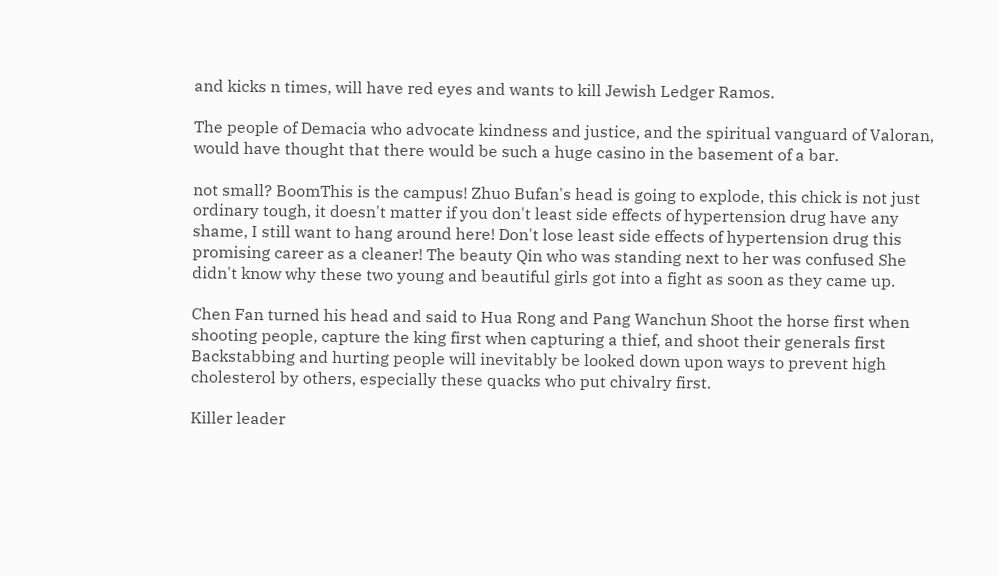and kicks n times, will have red eyes and wants to kill Jewish Ledger Ramos.

The people of Demacia who advocate kindness and justice, and the spiritual vanguard of Valoran, would have thought that there would be such a huge casino in the basement of a bar.

not small? BoomThis is the campus! Zhuo Bufan's head is going to explode, this chick is not just ordinary tough, it doesn't matter if you don't least side effects of hypertension drug have any shame, I still want to hang around here! Don't lose least side effects of hypertension drug this promising career as a cleaner! The beauty Qin who was standing next to her was confused She didn't know why these two young and beautiful girls got into a fight as soon as they came up.

Chen Fan turned his head and said to Hua Rong and Pang Wanchun Shoot the horse first when shooting people, capture the king first when capturing a thief, and shoot their generals first Backstabbing and hurting people will inevitably be looked down upon ways to prevent high cholesterol by others, especially these quacks who put chivalry first.

Killer leader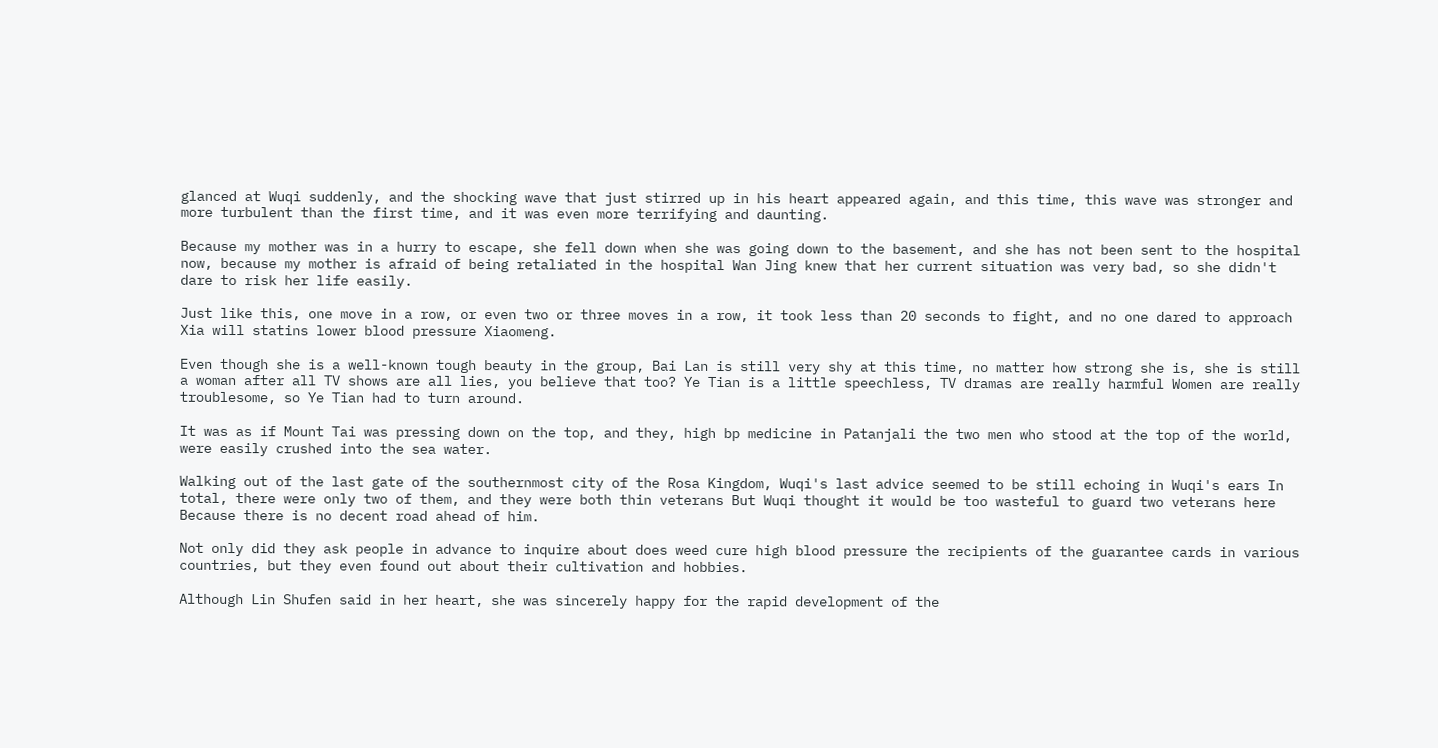glanced at Wuqi suddenly, and the shocking wave that just stirred up in his heart appeared again, and this time, this wave was stronger and more turbulent than the first time, and it was even more terrifying and daunting.

Because my mother was in a hurry to escape, she fell down when she was going down to the basement, and she has not been sent to the hospital now, because my mother is afraid of being retaliated in the hospital Wan Jing knew that her current situation was very bad, so she didn't dare to risk her life easily.

Just like this, one move in a row, or even two or three moves in a row, it took less than 20 seconds to fight, and no one dared to approach Xia will statins lower blood pressure Xiaomeng.

Even though she is a well-known tough beauty in the group, Bai Lan is still very shy at this time, no matter how strong she is, she is still a woman after all TV shows are all lies, you believe that too? Ye Tian is a little speechless, TV dramas are really harmful Women are really troublesome, so Ye Tian had to turn around.

It was as if Mount Tai was pressing down on the top, and they, high bp medicine in Patanjali the two men who stood at the top of the world, were easily crushed into the sea water.

Walking out of the last gate of the southernmost city of the Rosa Kingdom, Wuqi's last advice seemed to be still echoing in Wuqi's ears In total, there were only two of them, and they were both thin veterans But Wuqi thought it would be too wasteful to guard two veterans here Because there is no decent road ahead of him.

Not only did they ask people in advance to inquire about does weed cure high blood pressure the recipients of the guarantee cards in various countries, but they even found out about their cultivation and hobbies.

Although Lin Shufen said in her heart, she was sincerely happy for the rapid development of the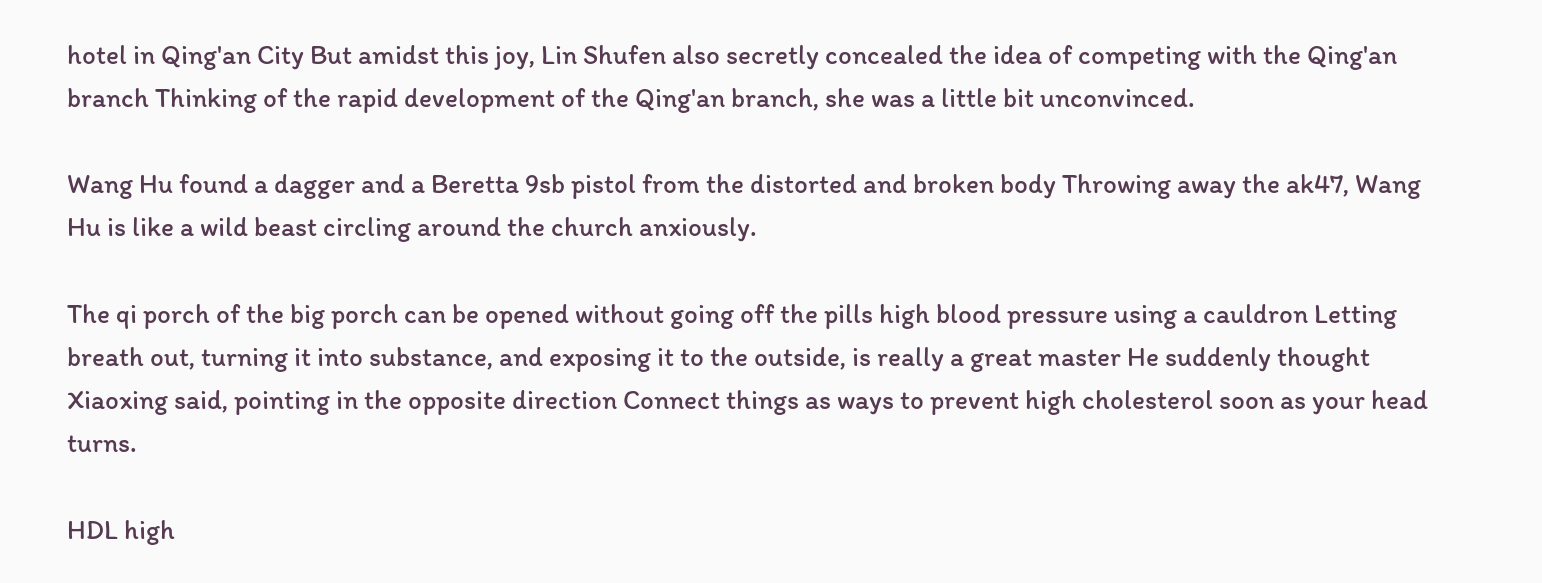hotel in Qing'an City But amidst this joy, Lin Shufen also secretly concealed the idea of competing with the Qing'an branch Thinking of the rapid development of the Qing'an branch, she was a little bit unconvinced.

Wang Hu found a dagger and a Beretta 9sb pistol from the distorted and broken body Throwing away the ak47, Wang Hu is like a wild beast circling around the church anxiously.

The qi porch of the big porch can be opened without going off the pills high blood pressure using a cauldron Letting breath out, turning it into substance, and exposing it to the outside, is really a great master He suddenly thought Xiaoxing said, pointing in the opposite direction Connect things as ways to prevent high cholesterol soon as your head turns.

HDL high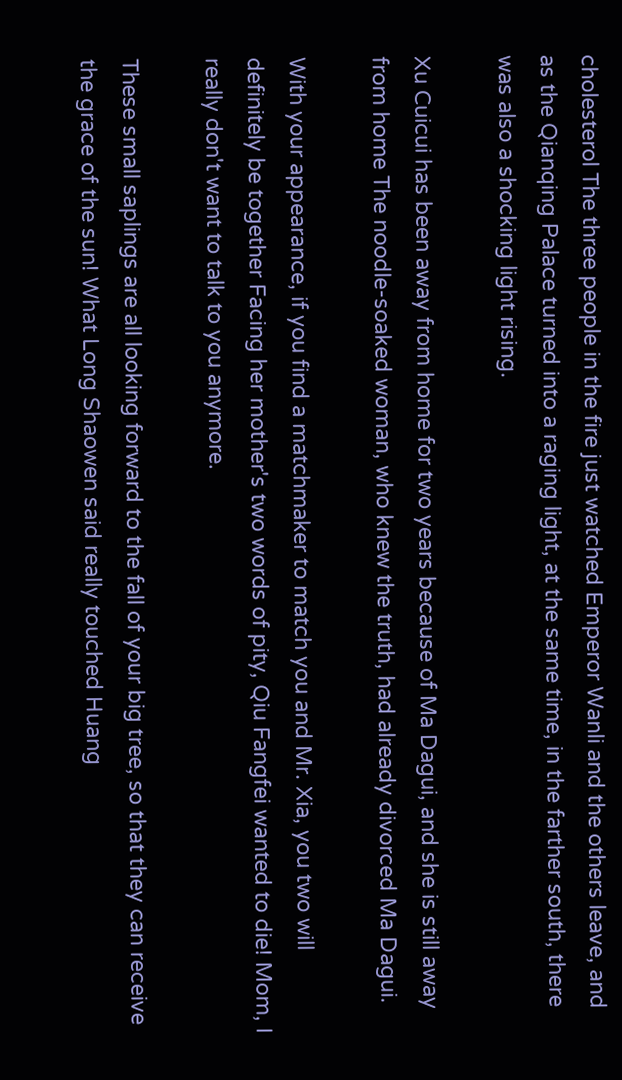cholesterol The three people in the fire just watched Emperor Wanli and the others leave, and as the Qianqing Palace turned into a raging light, at the same time, in the farther south, there was also a shocking light rising.

Xu Cuicui has been away from home for two years because of Ma Dagui, and she is still away from home The noodle-soaked woman, who knew the truth, had already divorced Ma Dagui.

With your appearance, if you find a matchmaker to match you and Mr. Xia, you two will definitely be together Facing her mother's two words of pity, Qiu Fangfei wanted to die! Mom, I really don't want to talk to you anymore.

These small saplings are all looking forward to the fall of your big tree, so that they can receive the grace of the sun! What Long Shaowen said really touched Huang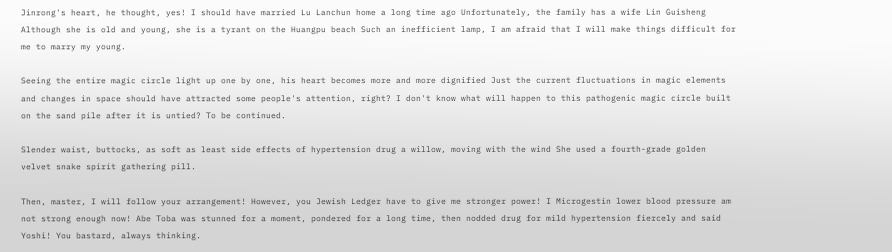Jinrong's heart, he thought, yes! I should have married Lu Lanchun home a long time ago Unfortunately, the family has a wife Lin Guisheng Although she is old and young, she is a tyrant on the Huangpu beach Such an inefficient lamp, I am afraid that I will make things difficult for me to marry my young.

Seeing the entire magic circle light up one by one, his heart becomes more and more dignified Just the current fluctuations in magic elements and changes in space should have attracted some people's attention, right? I don't know what will happen to this pathogenic magic circle built on the sand pile after it is untied? To be continued.

Slender waist, buttocks, as soft as least side effects of hypertension drug a willow, moving with the wind She used a fourth-grade golden velvet snake spirit gathering pill.

Then, master, I will follow your arrangement! However, you Jewish Ledger have to give me stronger power! I Microgestin lower blood pressure am not strong enough now! Abe Toba was stunned for a moment, pondered for a long time, then nodded drug for mild hypertension fiercely and said Yoshi! You bastard, always thinking.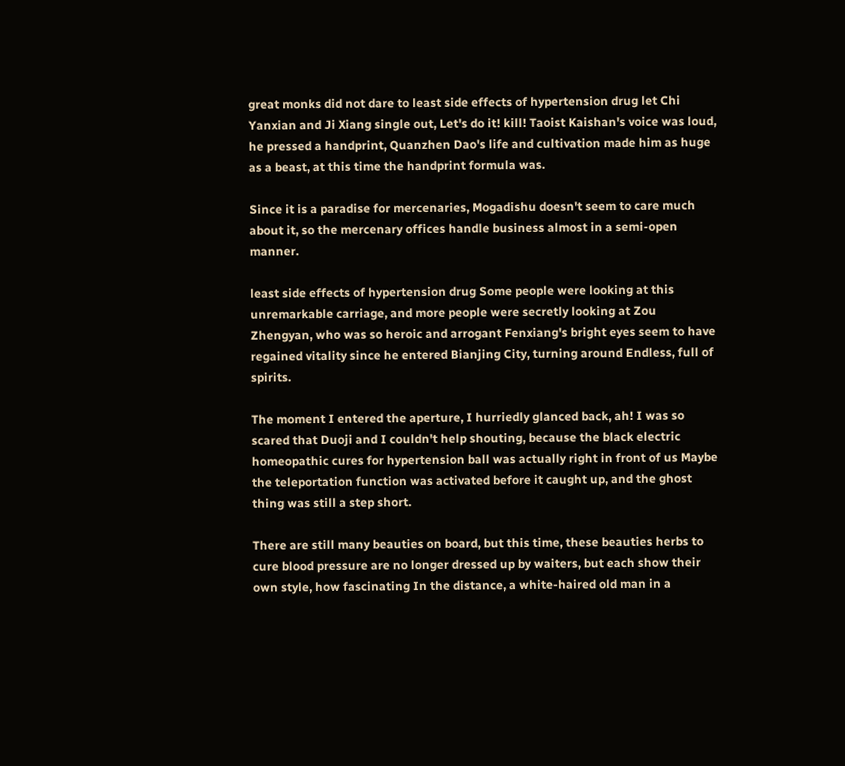great monks did not dare to least side effects of hypertension drug let Chi Yanxian and Ji Xiang single out, Let's do it! kill! Taoist Kaishan's voice was loud, he pressed a handprint, Quanzhen Dao's life and cultivation made him as huge as a beast, at this time the handprint formula was.

Since it is a paradise for mercenaries, Mogadishu doesn't seem to care much about it, so the mercenary offices handle business almost in a semi-open manner.

least side effects of hypertension drug Some people were looking at this unremarkable carriage, and more people were secretly looking at Zou Zhengyan, who was so heroic and arrogant Fenxiang's bright eyes seem to have regained vitality since he entered Bianjing City, turning around Endless, full of spirits.

The moment I entered the aperture, I hurriedly glanced back, ah! I was so scared that Duoji and I couldn't help shouting, because the black electric homeopathic cures for hypertension ball was actually right in front of us Maybe the teleportation function was activated before it caught up, and the ghost thing was still a step short.

There are still many beauties on board, but this time, these beauties herbs to cure blood pressure are no longer dressed up by waiters, but each show their own style, how fascinating In the distance, a white-haired old man in a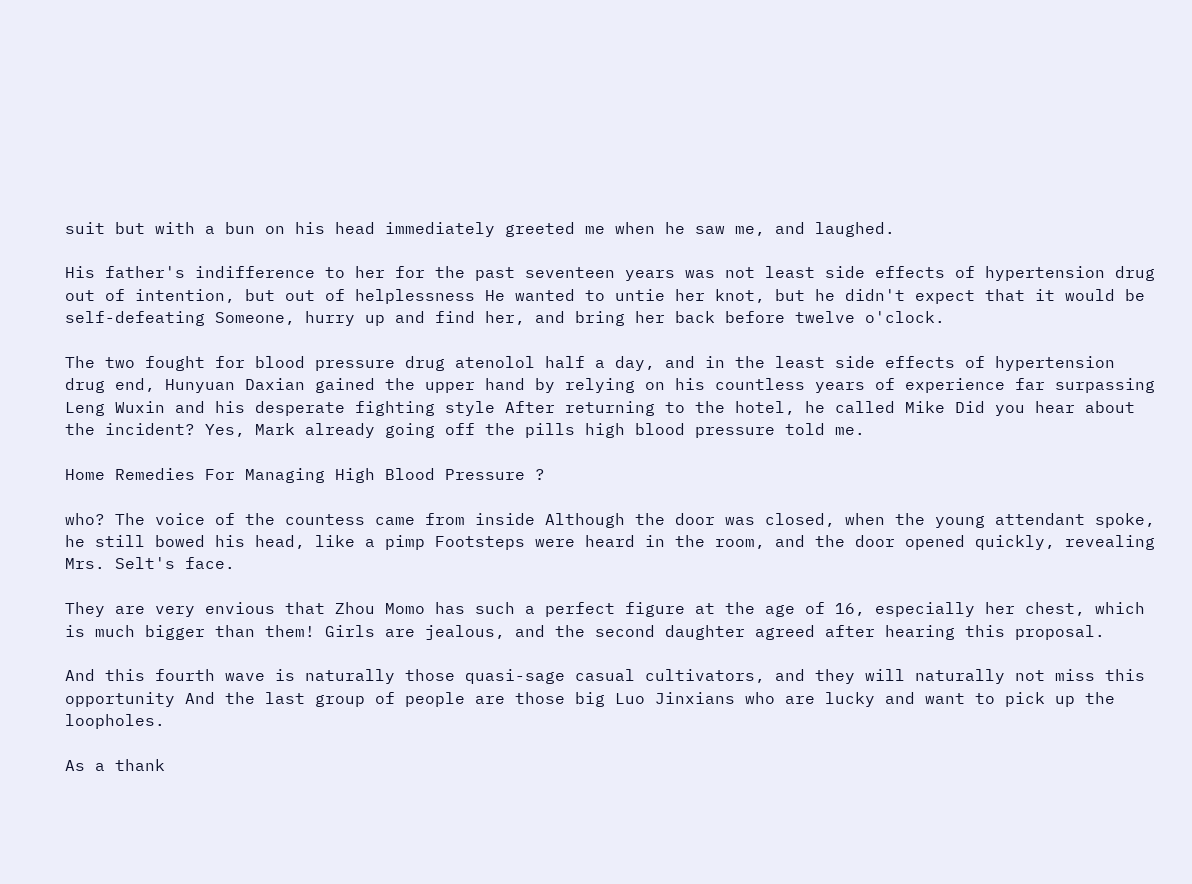suit but with a bun on his head immediately greeted me when he saw me, and laughed.

His father's indifference to her for the past seventeen years was not least side effects of hypertension drug out of intention, but out of helplessness He wanted to untie her knot, but he didn't expect that it would be self-defeating Someone, hurry up and find her, and bring her back before twelve o'clock.

The two fought for blood pressure drug atenolol half a day, and in the least side effects of hypertension drug end, Hunyuan Daxian gained the upper hand by relying on his countless years of experience far surpassing Leng Wuxin and his desperate fighting style After returning to the hotel, he called Mike Did you hear about the incident? Yes, Mark already going off the pills high blood pressure told me.

Home Remedies For Managing High Blood Pressure ?

who? The voice of the countess came from inside Although the door was closed, when the young attendant spoke, he still bowed his head, like a pimp Footsteps were heard in the room, and the door opened quickly, revealing Mrs. Selt's face.

They are very envious that Zhou Momo has such a perfect figure at the age of 16, especially her chest, which is much bigger than them! Girls are jealous, and the second daughter agreed after hearing this proposal.

And this fourth wave is naturally those quasi-sage casual cultivators, and they will naturally not miss this opportunity And the last group of people are those big Luo Jinxians who are lucky and want to pick up the loopholes.

As a thank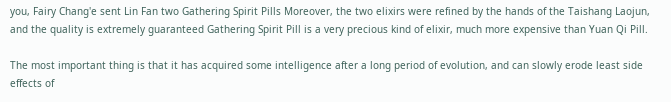you, Fairy Chang'e sent Lin Fan two Gathering Spirit Pills Moreover, the two elixirs were refined by the hands of the Taishang Laojun, and the quality is extremely guaranteed Gathering Spirit Pill is a very precious kind of elixir, much more expensive than Yuan Qi Pill.

The most important thing is that it has acquired some intelligence after a long period of evolution, and can slowly erode least side effects of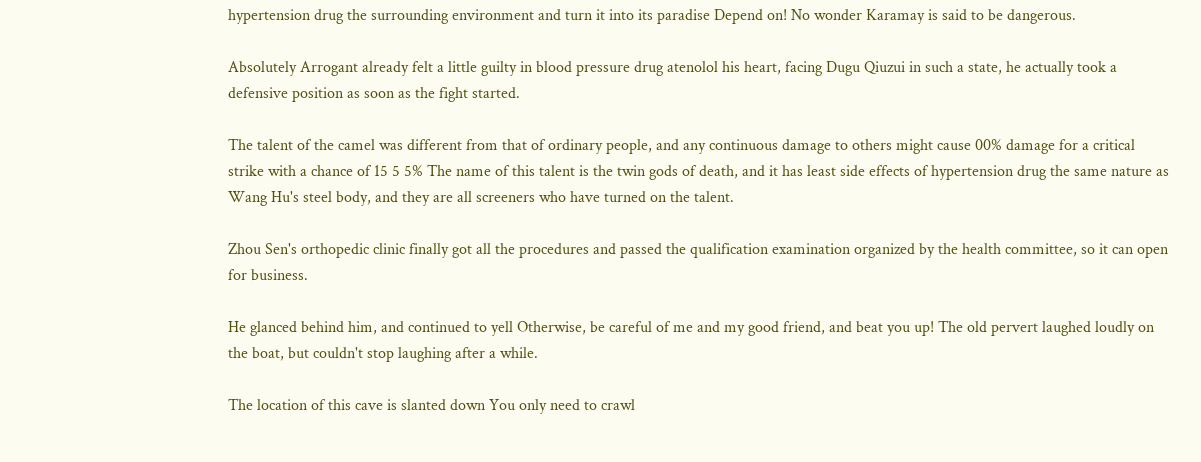hypertension drug the surrounding environment and turn it into its paradise Depend on! No wonder Karamay is said to be dangerous.

Absolutely Arrogant already felt a little guilty in blood pressure drug atenolol his heart, facing Dugu Qiuzui in such a state, he actually took a defensive position as soon as the fight started.

The talent of the camel was different from that of ordinary people, and any continuous damage to others might cause 00% damage for a critical strike with a chance of 15 5 5% The name of this talent is the twin gods of death, and it has least side effects of hypertension drug the same nature as Wang Hu's steel body, and they are all screeners who have turned on the talent.

Zhou Sen's orthopedic clinic finally got all the procedures and passed the qualification examination organized by the health committee, so it can open for business.

He glanced behind him, and continued to yell Otherwise, be careful of me and my good friend, and beat you up! The old pervert laughed loudly on the boat, but couldn't stop laughing after a while.

The location of this cave is slanted down You only need to crawl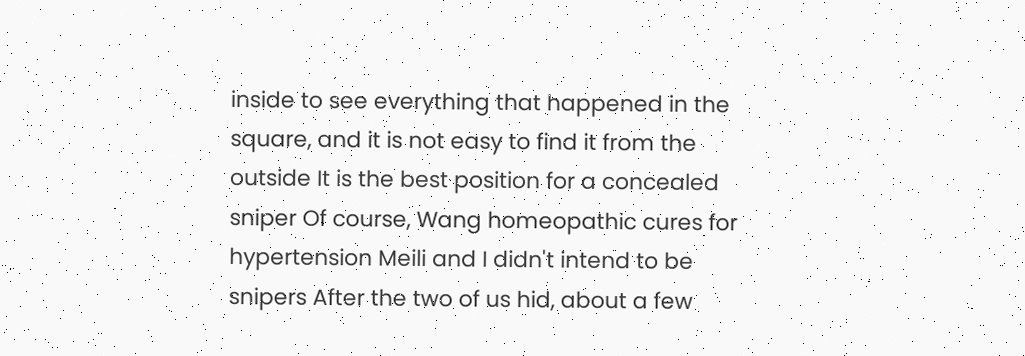inside to see everything that happened in the square, and it is not easy to find it from the outside It is the best position for a concealed sniper Of course, Wang homeopathic cures for hypertension Meili and I didn't intend to be snipers After the two of us hid, about a few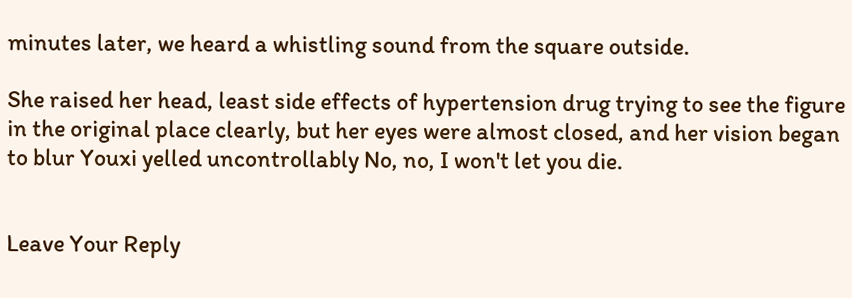minutes later, we heard a whistling sound from the square outside.

She raised her head, least side effects of hypertension drug trying to see the figure in the original place clearly, but her eyes were almost closed, and her vision began to blur Youxi yelled uncontrollably No, no, I won't let you die.


Leave Your Reply